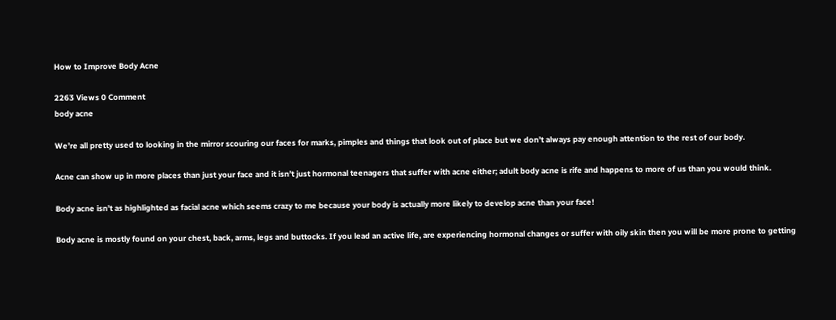How to Improve Body Acne

2263 Views 0 Comment
body acne

We’re all pretty used to looking in the mirror scouring our faces for marks, pimples and things that look out of place but we don’t always pay enough attention to the rest of our body.

Acne can show up in more places than just your face and it isn’t just hormonal teenagers that suffer with acne either; adult body acne is rife and happens to more of us than you would think.

Body acne isn’t as highlighted as facial acne which seems crazy to me because your body is actually more likely to develop acne than your face!

Body acne is mostly found on your chest, back, arms, legs and buttocks. If you lead an active life, are experiencing hormonal changes or suffer with oily skin then you will be more prone to getting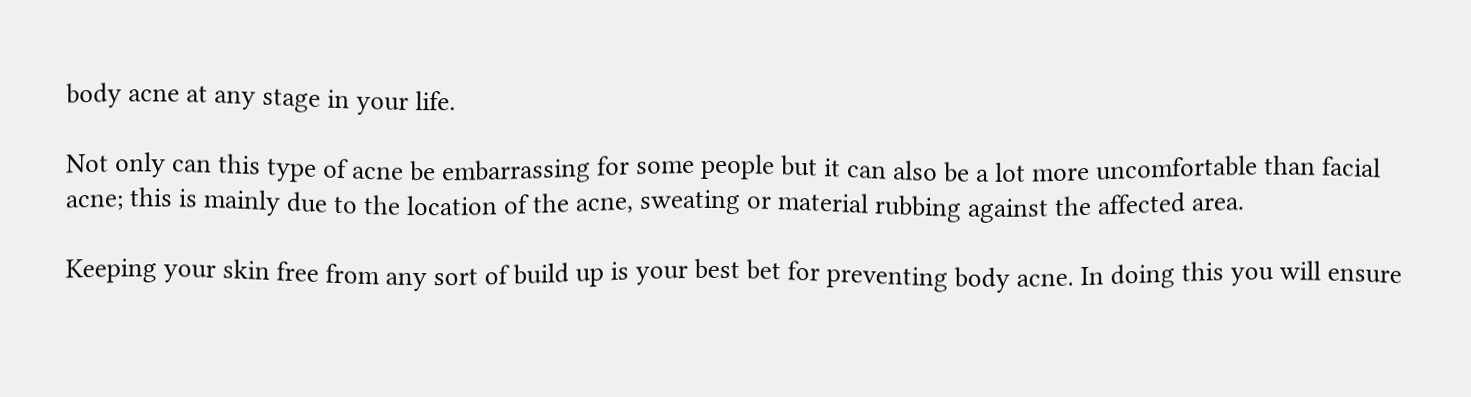body acne at any stage in your life.

Not only can this type of acne be embarrassing for some people but it can also be a lot more uncomfortable than facial acne; this is mainly due to the location of the acne, sweating or material rubbing against the affected area.

Keeping your skin free from any sort of build up is your best bet for preventing body acne. In doing this you will ensure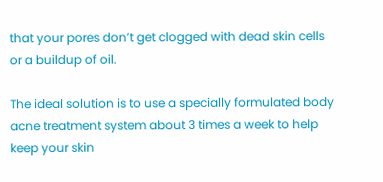that your pores don’t get clogged with dead skin cells or a buildup of oil.

The ideal solution is to use a specially formulated body acne treatment system about 3 times a week to help keep your skin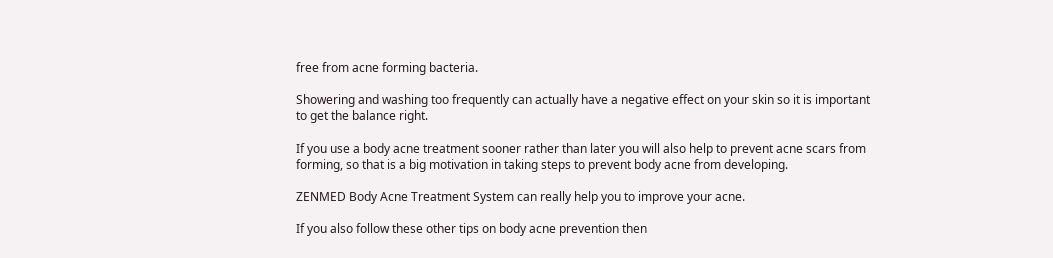free from acne forming bacteria.

Showering and washing too frequently can actually have a negative effect on your skin so it is important to get the balance right.

If you use a body acne treatment sooner rather than later you will also help to prevent acne scars from forming, so that is a big motivation in taking steps to prevent body acne from developing.

ZENMED Body Acne Treatment System can really help you to improve your acne.

If you also follow these other tips on body acne prevention then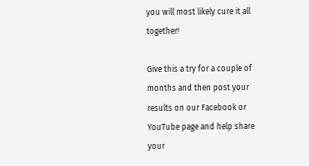you will most likely cure it all together!

Give this a try for a couple of months and then post your results on our Facebook or YouTube page and help share your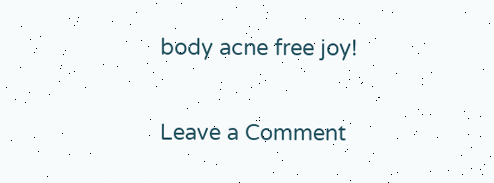body acne free joy!


Leave a Comment